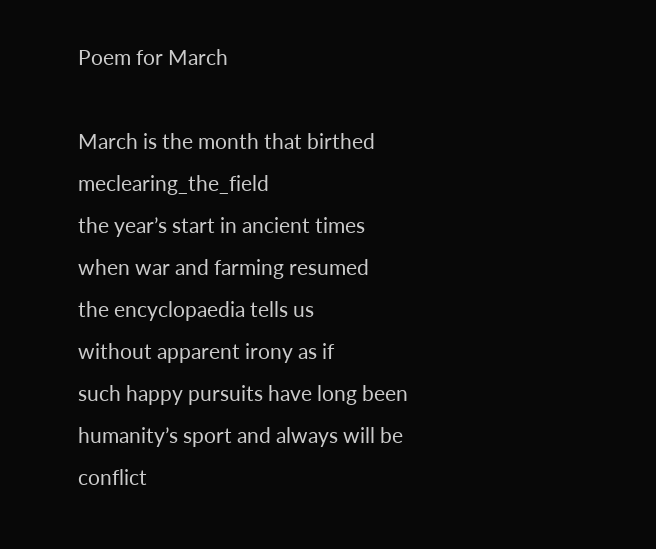Poem for March

March is the month that birthed meclearing_the_field
the year’s start in ancient times
when war and farming resumed
the encyclopaedia tells us
without apparent irony as if
such happy pursuits have long been
humanity’s sport and always will be
conflict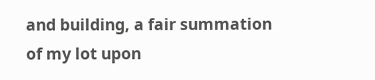and building, a fair summation
of my lot upon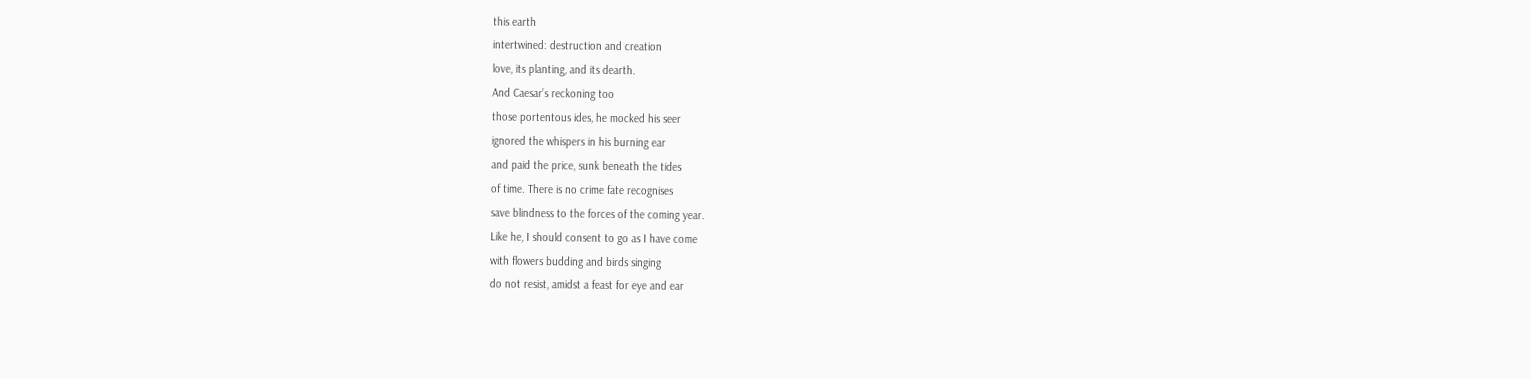this earth
intertwined: destruction and creation
love, its planting, and its dearth.
And Caesar’s reckoning too
those portentous ides, he mocked his seer
ignored the whispers in his burning ear
and paid the price, sunk beneath the tides
of time. There is no crime fate recognises
save blindness to the forces of the coming year.
Like he, I should consent to go as I have come
with flowers budding and birds singing
do not resist, amidst a feast for eye and ear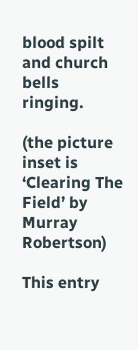blood spilt and church bells ringing.

(the picture inset is ‘Clearing The Field’ by Murray Robertson)

This entry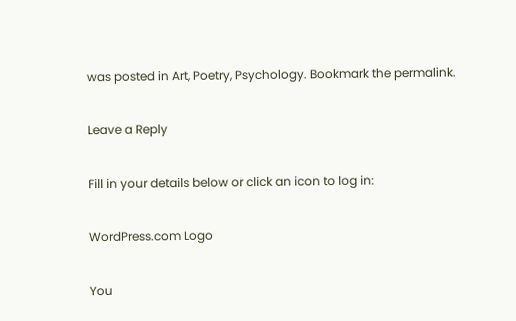was posted in Art, Poetry, Psychology. Bookmark the permalink.

Leave a Reply

Fill in your details below or click an icon to log in:

WordPress.com Logo

You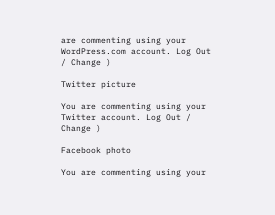are commenting using your WordPress.com account. Log Out / Change )

Twitter picture

You are commenting using your Twitter account. Log Out / Change )

Facebook photo

You are commenting using your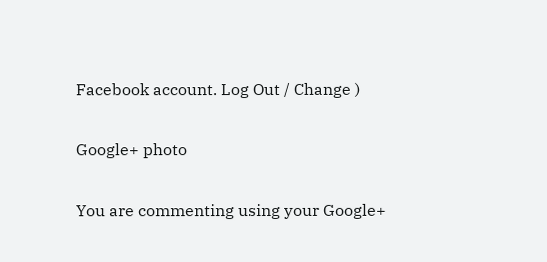Facebook account. Log Out / Change )

Google+ photo

You are commenting using your Google+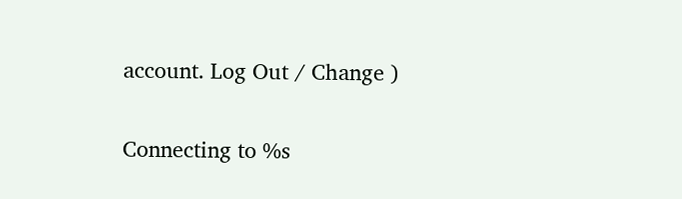account. Log Out / Change )

Connecting to %s